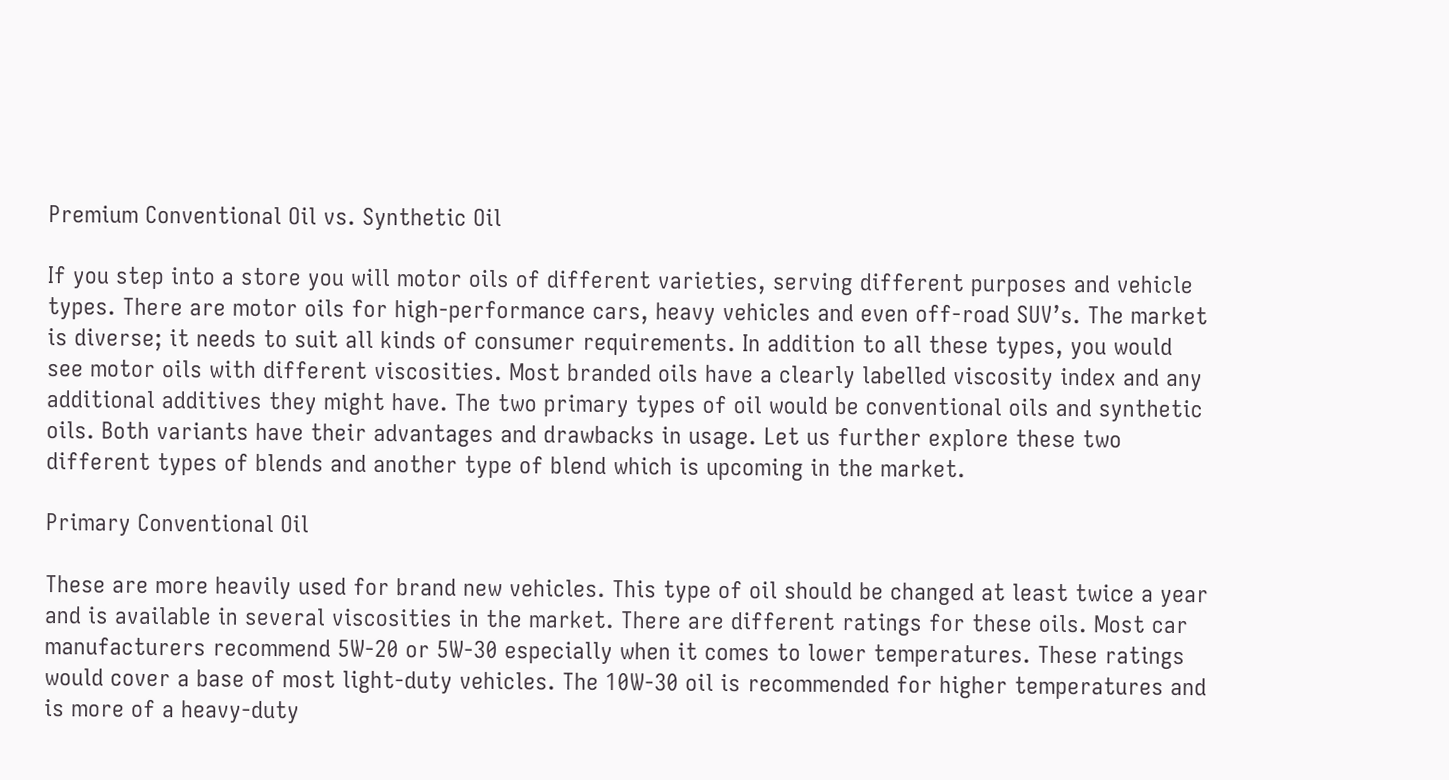Premium Conventional Oil vs. Synthetic Oil

If you step into a store you will motor oils of different varieties, serving different purposes and vehicle types. There are motor oils for high-performance cars, heavy vehicles and even off-road SUV’s. The market is diverse; it needs to suit all kinds of consumer requirements. In addition to all these types, you would see motor oils with different viscosities. Most branded oils have a clearly labelled viscosity index and any additional additives they might have. The two primary types of oil would be conventional oils and synthetic oils. Both variants have their advantages and drawbacks in usage. Let us further explore these two different types of blends and another type of blend which is upcoming in the market.

Primary Conventional Oil

These are more heavily used for brand new vehicles. This type of oil should be changed at least twice a year and is available in several viscosities in the market. There are different ratings for these oils. Most car manufacturers recommend 5W-20 or 5W-30 especially when it comes to lower temperatures. These ratings would cover a base of most light-duty vehicles. The 10W-30 oil is recommended for higher temperatures and is more of a heavy-duty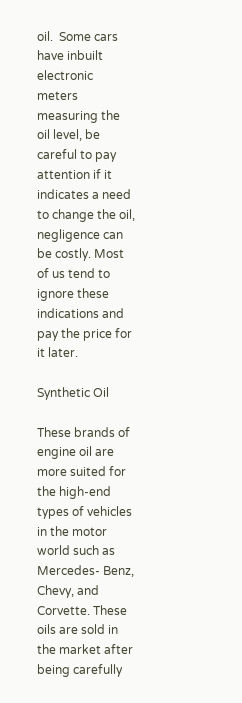oil.  Some cars have inbuilt electronic meters measuring the oil level, be careful to pay attention if it indicates a need to change the oil, negligence can be costly. Most of us tend to ignore these indications and pay the price for it later.

Synthetic Oil

These brands of engine oil are more suited for the high-end types of vehicles in the motor world such as Mercedes- Benz, Chevy, and Corvette. These oils are sold in the market after being carefully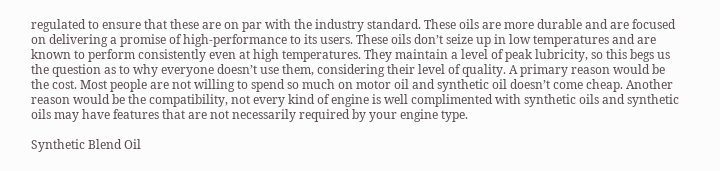regulated to ensure that these are on par with the industry standard. These oils are more durable and are focused on delivering a promise of high-performance to its users. These oils don’t seize up in low temperatures and are known to perform consistently even at high temperatures. They maintain a level of peak lubricity, so this begs us the question as to why everyone doesn’t use them, considering their level of quality. A primary reason would be the cost. Most people are not willing to spend so much on motor oil and synthetic oil doesn’t come cheap. Another reason would be the compatibility, not every kind of engine is well complimented with synthetic oils and synthetic oils may have features that are not necessarily required by your engine type.

Synthetic Blend Oil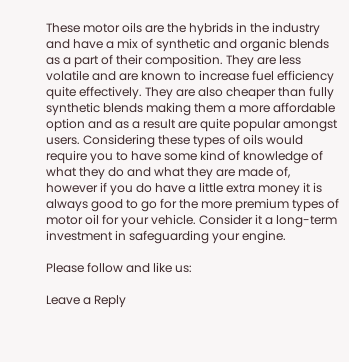These motor oils are the hybrids in the industry and have a mix of synthetic and organic blends as a part of their composition. They are less volatile and are known to increase fuel efficiency quite effectively. They are also cheaper than fully synthetic blends making them a more affordable option and as a result are quite popular amongst users. Considering these types of oils would require you to have some kind of knowledge of what they do and what they are made of, however if you do have a little extra money it is always good to go for the more premium types of motor oil for your vehicle. Consider it a long-term investment in safeguarding your engine.

Please follow and like us:

Leave a Reply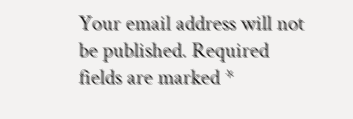Your email address will not be published. Required fields are marked *